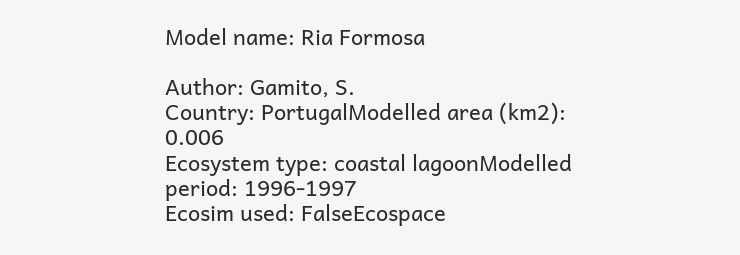Model name: Ria Formosa

Author: Gamito, S.
Country: PortugalModelled area (km2): 0.006
Ecosystem type: coastal lagoonModelled period: 1996-1997
Ecosim used: FalseEcospace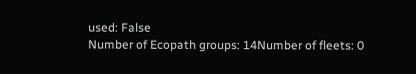used: False
Number of Ecopath groups: 14Number of fleets: 0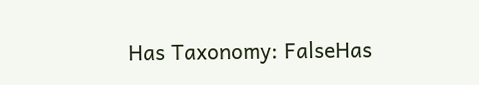Has Taxonomy: FalseHas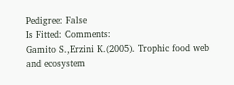Pedigree: False
Is Fitted: Comments:
Gamito S.,Erzini K.(2005). Trophic food web and ecosystem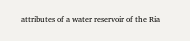attributes of a water reservoir of the Ria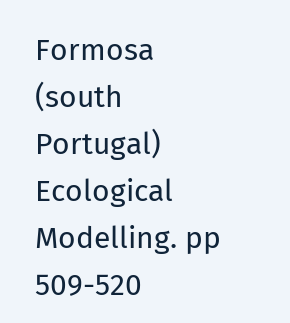Formosa (south Portugal) Ecological Modelling. pp 509-520